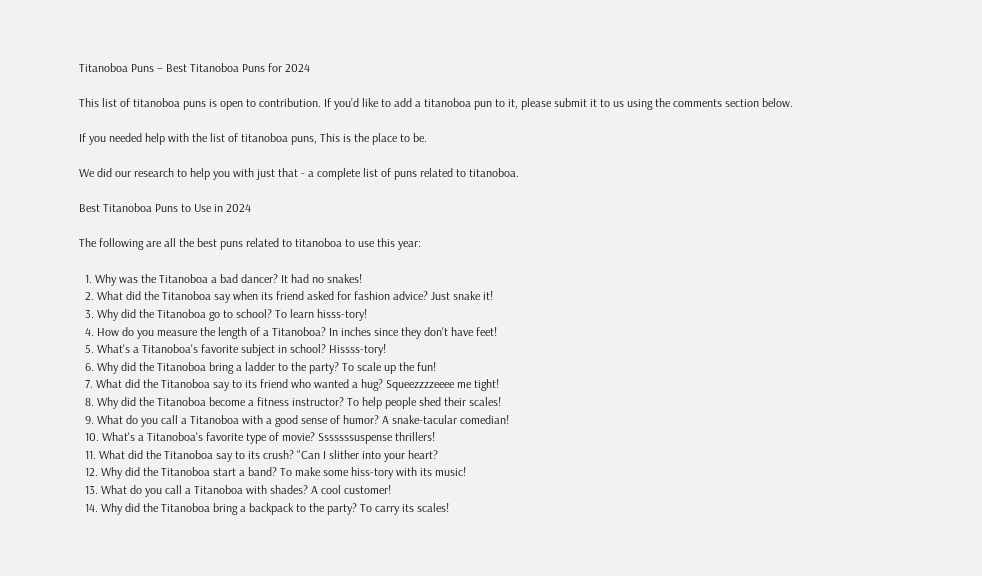Titanoboa Puns – Best Titanoboa Puns for 2024

This list of titanoboa puns is open to contribution. If you’d like to add a titanoboa pun to it, please submit it to us using the comments section below.

If you needed help with the list of titanoboa puns, This is the place to be.

We did our research to help you with just that - a complete list of puns related to titanoboa.

Best Titanoboa Puns to Use in 2024

The following are all the best puns related to titanoboa to use this year:

  1. Why was the Titanoboa a bad dancer? It had no snakes!
  2. What did the Titanoboa say when its friend asked for fashion advice? Just snake it!
  3. Why did the Titanoboa go to school? To learn hisss-tory!
  4. How do you measure the length of a Titanoboa? In inches since they don't have feet!
  5. What's a Titanoboa's favorite subject in school? Hissss-tory!
  6. Why did the Titanoboa bring a ladder to the party? To scale up the fun!
  7. What did the Titanoboa say to its friend who wanted a hug? Squeezzzzeeee me tight!
  8. Why did the Titanoboa become a fitness instructor? To help people shed their scales!
  9. What do you call a Titanoboa with a good sense of humor? A snake-tacular comedian!
  10. What's a Titanoboa's favorite type of movie? Sssssssuspense thrillers!
  11. What did the Titanoboa say to its crush? "Can I slither into your heart?
  12. Why did the Titanoboa start a band? To make some hiss-tory with its music!
  13. What do you call a Titanoboa with shades? A cool customer!
  14. Why did the Titanoboa bring a backpack to the party? To carry its scales!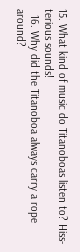15. What kind of music do Titanoboas listen to? Hiss-terious sounds!
  16. Why did the Titanoboa always carry a rope around?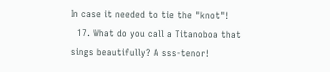In case it needed to tie the "knot"!
  17. What do you call a Titanoboa that sings beautifully? A sss-tenor!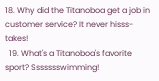18. Why did the Titanoboa get a job in customer service? It never hisss-takes!
  19. What's a Titanoboa's favorite sport? Ssssssswimming!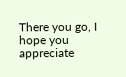There you go, I hope you appreciate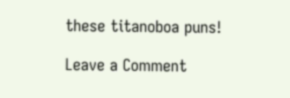these titanoboa puns!

Leave a Comment